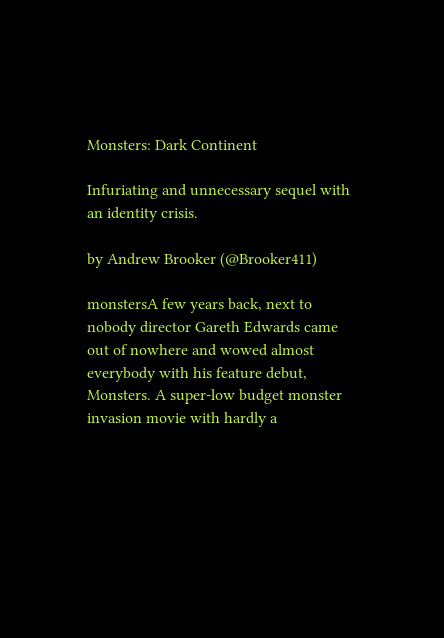Monsters: Dark Continent

Infuriating and unnecessary sequel with an identity crisis.

by Andrew Brooker (@Brooker411)

monstersA few years back, next to nobody director Gareth Edwards came out of nowhere and wowed almost everybody with his feature debut, Monsters. A super-low budget monster invasion movie with hardly a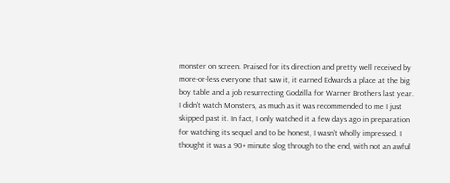monster on screen. Praised for its direction and pretty well received by more-or-less everyone that saw it, it earned Edwards a place at the big boy table and a job resurrecting Godzilla for Warner Brothers last year. I didn’t watch Monsters, as much as it was recommended to me I just skipped past it. In fact, I only watched it a few days ago in preparation for watching its sequel and to be honest, I wasn’t wholly impressed. I thought it was a 90+ minute slog through to the end, with not an awful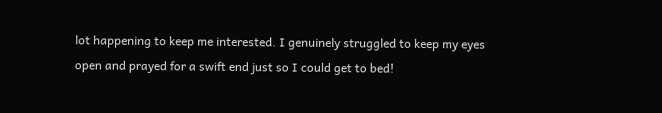lot happening to keep me interested. I genuinely struggled to keep my eyes open and prayed for a swift end just so I could get to bed!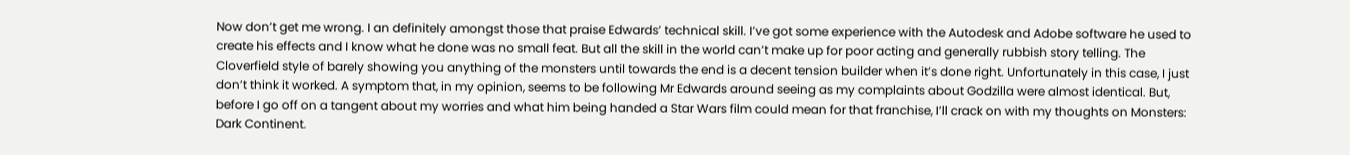Now don’t get me wrong. I an definitely amongst those that praise Edwards’ technical skill. I’ve got some experience with the Autodesk and Adobe software he used to create his effects and I know what he done was no small feat. But all the skill in the world can’t make up for poor acting and generally rubbish story telling. The Cloverfield style of barely showing you anything of the monsters until towards the end is a decent tension builder when it’s done right. Unfortunately in this case, I just don’t think it worked. A symptom that, in my opinion, seems to be following Mr Edwards around seeing as my complaints about Godzilla were almost identical. But, before I go off on a tangent about my worries and what him being handed a Star Wars film could mean for that franchise, I’ll crack on with my thoughts on Monsters: Dark Continent.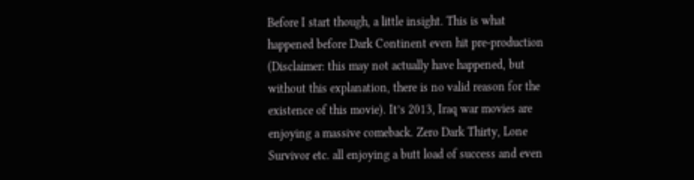Before I start though, a little insight. This is what happened before Dark Continent even hit pre-production (Disclaimer: this may not actually have happened, but without this explanation, there is no valid reason for the existence of this movie). It’s 2013, Iraq war movies are enjoying a massive comeback. Zero Dark Thirty, Lone Survivor etc. all enjoying a butt load of success and even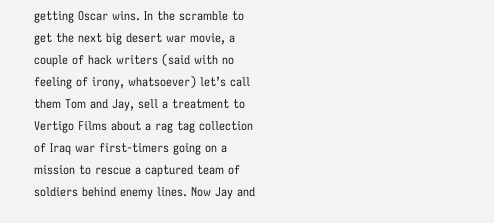getting Oscar wins. In the scramble to get the next big desert war movie, a couple of hack writers (said with no feeling of irony, whatsoever) let’s call them Tom and Jay, sell a treatment to Vertigo Films about a rag tag collection of Iraq war first-timers going on a mission to rescue a captured team of soldiers behind enemy lines. Now Jay and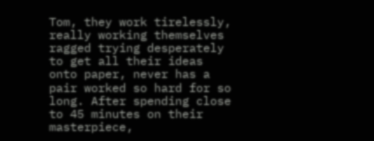Tom, they work tirelessly, really working themselves ragged trying desperately to get all their ideas onto paper, never has a pair worked so hard for so long. After spending close to 45 minutes on their masterpiece,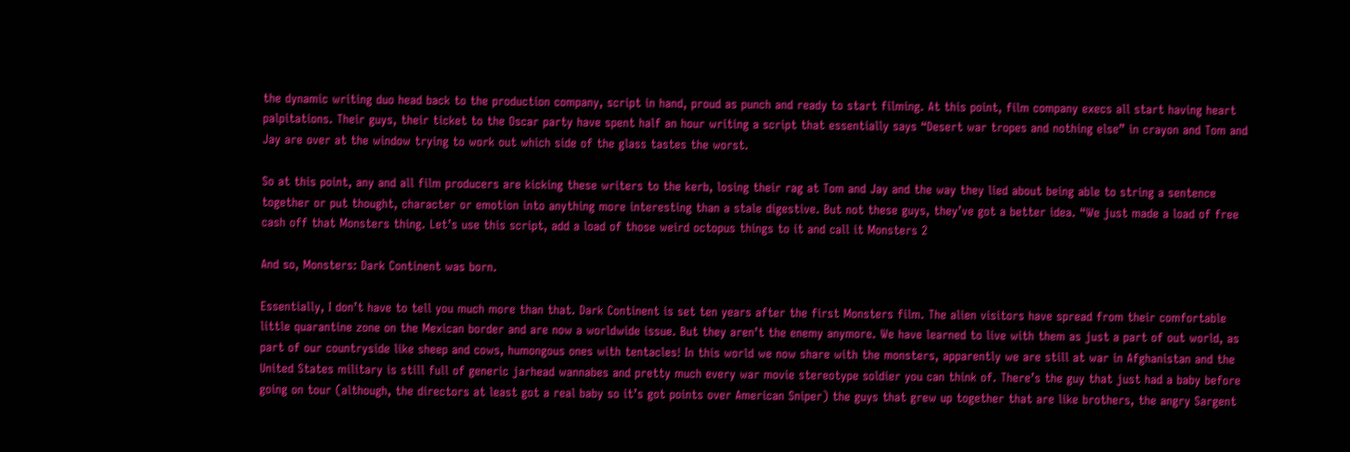the dynamic writing duo head back to the production company, script in hand, proud as punch and ready to start filming. At this point, film company execs all start having heart palpitations. Their guys, their ticket to the Oscar party have spent half an hour writing a script that essentially says “Desert war tropes and nothing else” in crayon and Tom and Jay are over at the window trying to work out which side of the glass tastes the worst.

So at this point, any and all film producers are kicking these writers to the kerb, losing their rag at Tom and Jay and the way they lied about being able to string a sentence together or put thought, character or emotion into anything more interesting than a stale digestive. But not these guys, they’ve got a better idea. “We just made a load of free cash off that Monsters thing. Let’s use this script, add a load of those weird octopus things to it and call it Monsters 2

And so, Monsters: Dark Continent was born.

Essentially, I don’t have to tell you much more than that. Dark Continent is set ten years after the first Monsters film. The alien visitors have spread from their comfortable little quarantine zone on the Mexican border and are now a worldwide issue. But they aren’t the enemy anymore. We have learned to live with them as just a part of out world, as part of our countryside like sheep and cows, humongous ones with tentacles! In this world we now share with the monsters, apparently we are still at war in Afghanistan and the United States military is still full of generic jarhead wannabes and pretty much every war movie stereotype soldier you can think of. There’s the guy that just had a baby before going on tour (although, the directors at least got a real baby so it’s got points over American Sniper) the guys that grew up together that are like brothers, the angry Sargent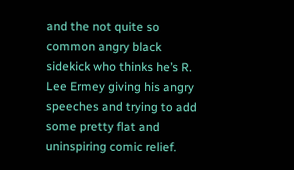and the not quite so common angry black sidekick who thinks he’s R. Lee Ermey giving his angry speeches and trying to add some pretty flat and uninspiring comic relief.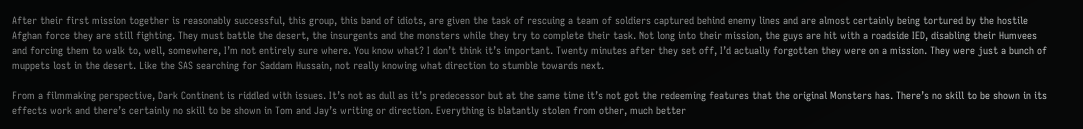After their first mission together is reasonably successful, this group, this band of idiots, are given the task of rescuing a team of soldiers captured behind enemy lines and are almost certainly being tortured by the hostile Afghan force they are still fighting. They must battle the desert, the insurgents and the monsters while they try to complete their task. Not long into their mission, the guys are hit with a roadside IED, disabling their Humvees and forcing them to walk to, well, somewhere, I’m not entirely sure where. You know what? I don’t think it’s important. Twenty minutes after they set off, I’d actually forgotten they were on a mission. They were just a bunch of muppets lost in the desert. Like the SAS searching for Saddam Hussain, not really knowing what direction to stumble towards next.

From a filmmaking perspective, Dark Continent is riddled with issues. It’s not as dull as it’s predecessor but at the same time it’s not got the redeeming features that the original Monsters has. There’s no skill to be shown in its effects work and there’s certainly no skill to be shown in Tom and Jay’s writing or direction. Everything is blatantly stolen from other, much better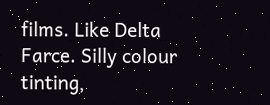films. Like Delta Farce. Silly colour tinting,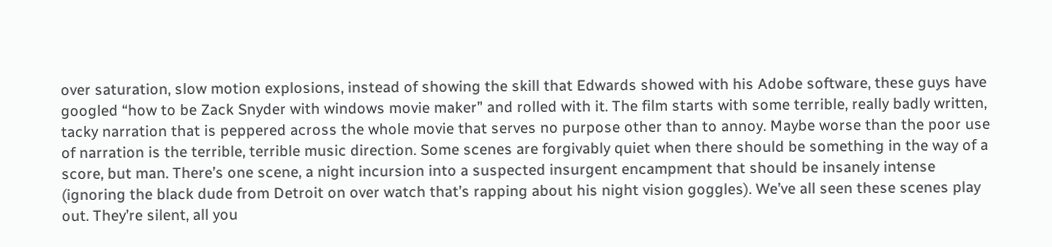over saturation, slow motion explosions, instead of showing the skill that Edwards showed with his Adobe software, these guys have googled “how to be Zack Snyder with windows movie maker” and rolled with it. The film starts with some terrible, really badly written, tacky narration that is peppered across the whole movie that serves no purpose other than to annoy. Maybe worse than the poor use of narration is the terrible, terrible music direction. Some scenes are forgivably quiet when there should be something in the way of a score, but man. There’s one scene, a night incursion into a suspected insurgent encampment that should be insanely intense (ignoring the black dude from Detroit on over watch that’s rapping about his night vision goggles). We’ve all seen these scenes play out. They’re silent, all you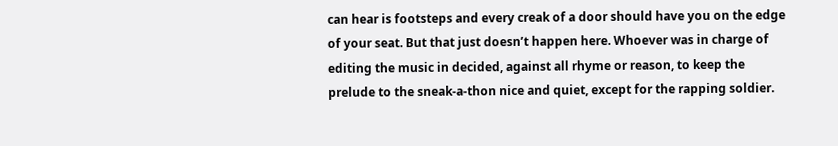can hear is footsteps and every creak of a door should have you on the edge of your seat. But that just doesn’t happen here. Whoever was in charge of editing the music in decided, against all rhyme or reason, to keep the prelude to the sneak-a-thon nice and quiet, except for the rapping soldier.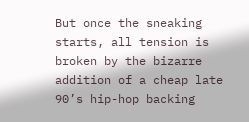But once the sneaking starts, all tension is broken by the bizarre addition of a cheap late 90’s hip-hop backing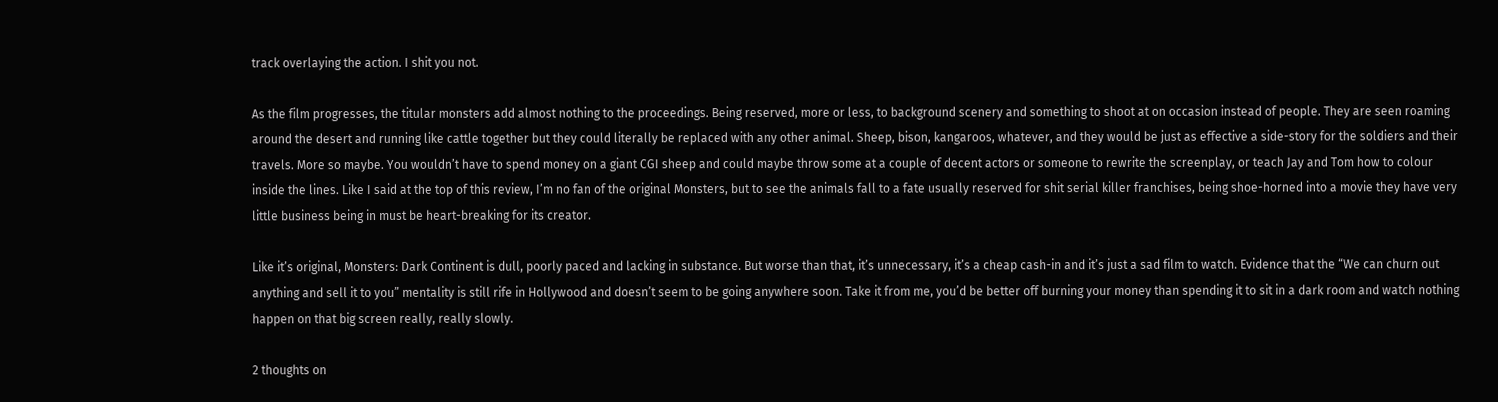track overlaying the action. I shit you not.

As the film progresses, the titular monsters add almost nothing to the proceedings. Being reserved, more or less, to background scenery and something to shoot at on occasion instead of people. They are seen roaming around the desert and running like cattle together but they could literally be replaced with any other animal. Sheep, bison, kangaroos, whatever, and they would be just as effective a side-story for the soldiers and their travels. More so maybe. You wouldn’t have to spend money on a giant CGI sheep and could maybe throw some at a couple of decent actors or someone to rewrite the screenplay, or teach Jay and Tom how to colour inside the lines. Like I said at the top of this review, I’m no fan of the original Monsters, but to see the animals fall to a fate usually reserved for shit serial killer franchises, being shoe-horned into a movie they have very little business being in must be heart-breaking for its creator.

Like it’s original, Monsters: Dark Continent is dull, poorly paced and lacking in substance. But worse than that, it’s unnecessary, it’s a cheap cash-in and it’s just a sad film to watch. Evidence that the “We can churn out anything and sell it to you” mentality is still rife in Hollywood and doesn’t seem to be going anywhere soon. Take it from me, you’d be better off burning your money than spending it to sit in a dark room and watch nothing happen on that big screen really, really slowly.

2 thoughts on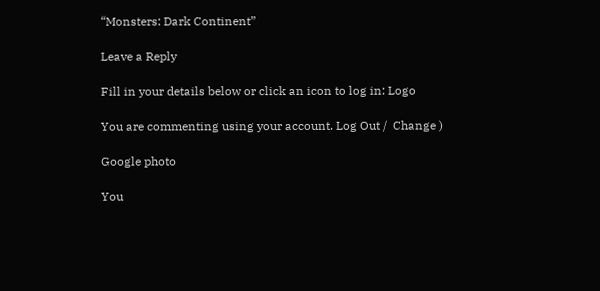“Monsters: Dark Continent”

Leave a Reply

Fill in your details below or click an icon to log in: Logo

You are commenting using your account. Log Out /  Change )

Google photo

You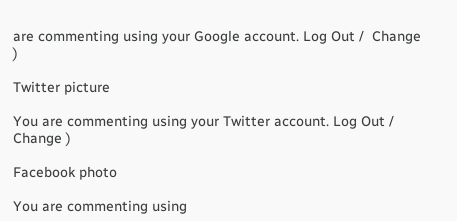are commenting using your Google account. Log Out /  Change )

Twitter picture

You are commenting using your Twitter account. Log Out /  Change )

Facebook photo

You are commenting using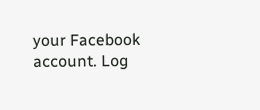your Facebook account. Log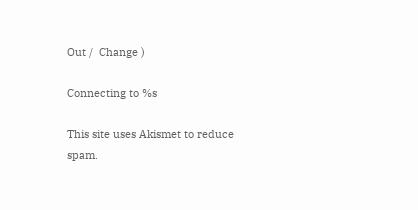Out /  Change )

Connecting to %s

This site uses Akismet to reduce spam.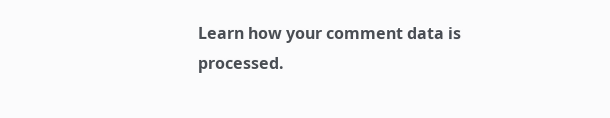Learn how your comment data is processed.